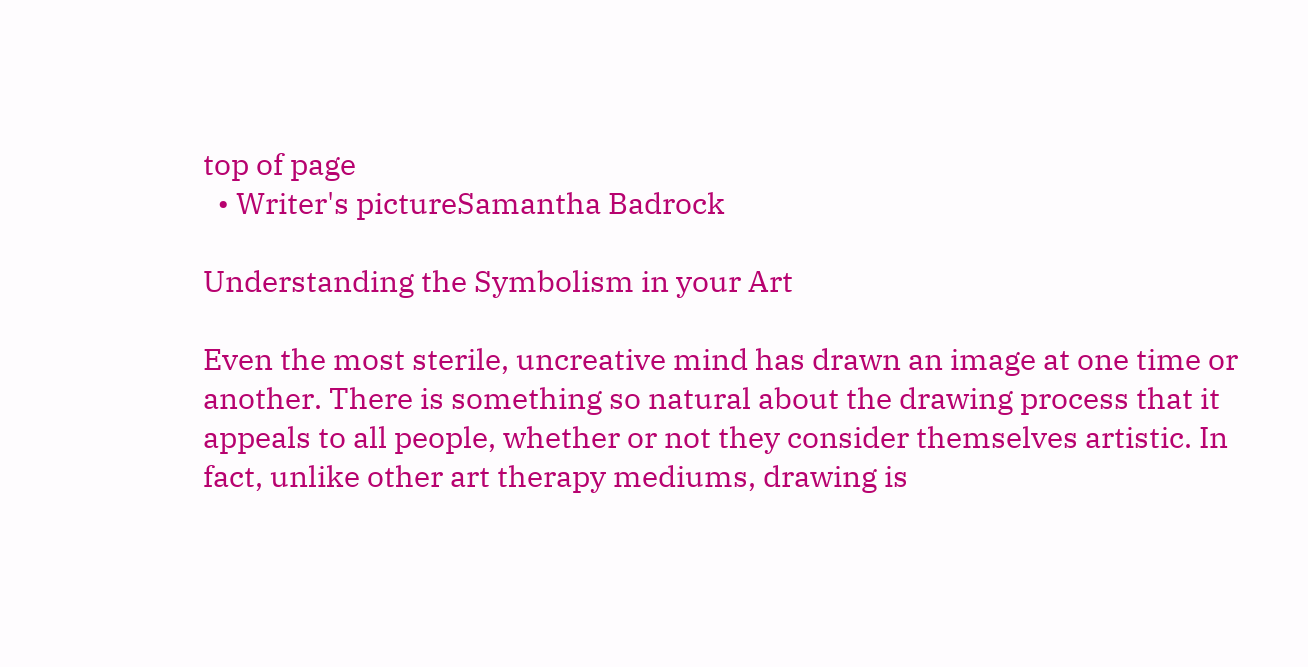top of page
  • Writer's pictureSamantha Badrock

Understanding the Symbolism in your Art

Even the most sterile, uncreative mind has drawn an image at one time or another. There is something so natural about the drawing process that it appeals to all people, whether or not they consider themselves artistic. In fact, unlike other art therapy mediums, drawing is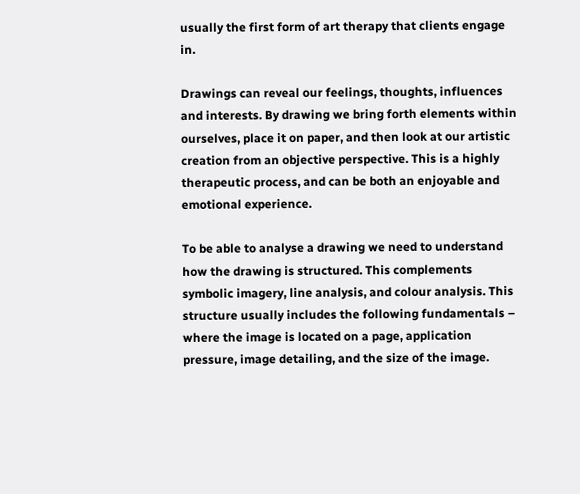usually the first form of art therapy that clients engage in.

Drawings can reveal our feelings, thoughts, influences and interests. By drawing we bring forth elements within ourselves, place it on paper, and then look at our artistic creation from an objective perspective. This is a highly therapeutic process, and can be both an enjoyable and emotional experience.

To be able to analyse a drawing we need to understand how the drawing is structured. This complements symbolic imagery, line analysis, and colour analysis. This structure usually includes the following fundamentals – where the image is located on a page, application pressure, image detailing, and the size of the image.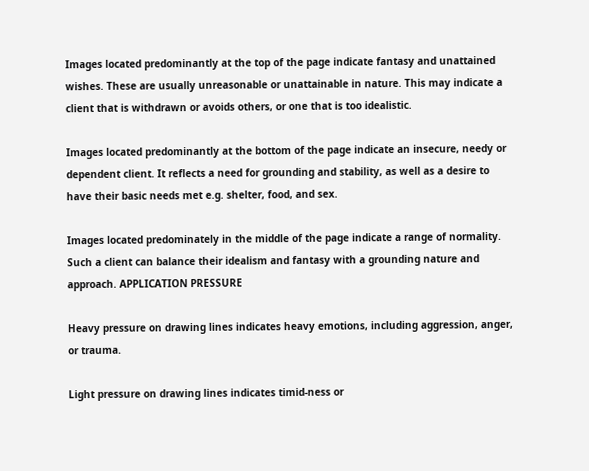Images located predominantly at the top of the page indicate fantasy and unattained wishes. These are usually unreasonable or unattainable in nature. This may indicate a client that is withdrawn or avoids others, or one that is too idealistic.

Images located predominantly at the bottom of the page indicate an insecure, needy or dependent client. It reflects a need for grounding and stability, as well as a desire to have their basic needs met e.g. shelter, food, and sex.

Images located predominately in the middle of the page indicate a range of normality. Such a client can balance their idealism and fantasy with a grounding nature and approach. APPLICATION PRESSURE

Heavy pressure on drawing lines indicates heavy emotions, including aggression, anger, or trauma.

Light pressure on drawing lines indicates timid-ness or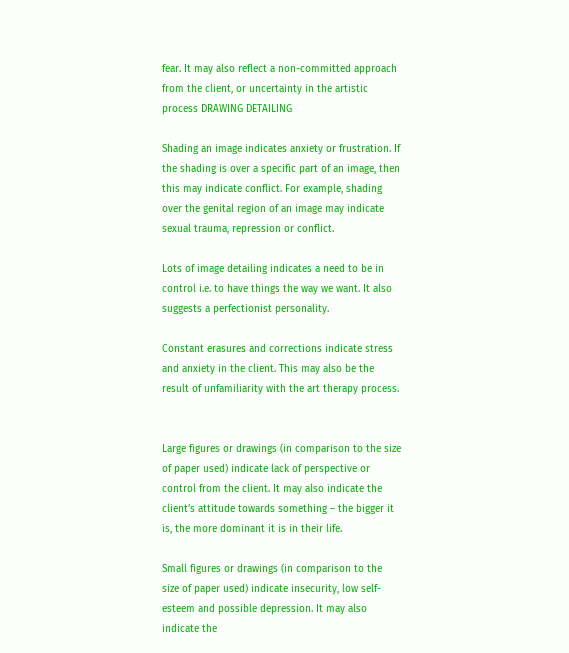fear. It may also reflect a non-committed approach from the client, or uncertainty in the artistic process DRAWING DETAILING

Shading an image indicates anxiety or frustration. If the shading is over a specific part of an image, then this may indicate conflict. For example, shading over the genital region of an image may indicate sexual trauma, repression or conflict.

Lots of image detailing indicates a need to be in control i.e. to have things the way we want. It also suggests a perfectionist personality.

Constant erasures and corrections indicate stress and anxiety in the client. This may also be the result of unfamiliarity with the art therapy process.


Large figures or drawings (in comparison to the size of paper used) indicate lack of perspective or control from the client. It may also indicate the client’s attitude towards something – the bigger it is, the more dominant it is in their life.

Small figures or drawings (in comparison to the size of paper used) indicate insecurity, low self-esteem and possible depression. It may also indicate the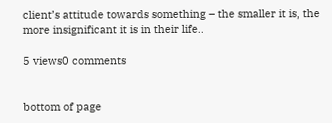client’s attitude towards something – the smaller it is, the more insignificant it is in their life..

5 views0 comments


bottom of page